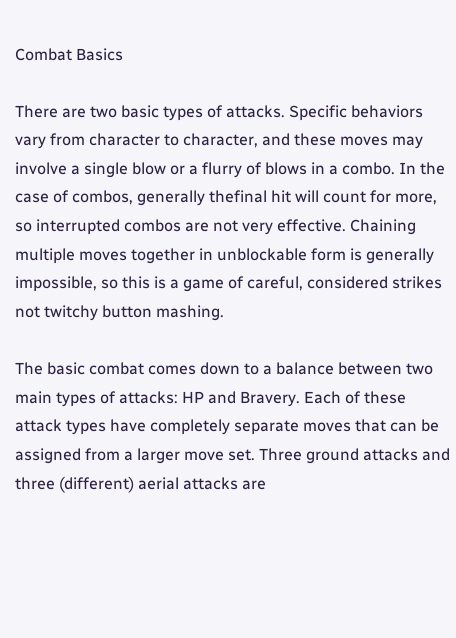Combat Basics

There are two basic types of attacks. Specific behaviors vary from character to character, and these moves may involve a single blow or a flurry of blows in a combo. In the case of combos, generally thefinal hit will count for more, so interrupted combos are not very effective. Chaining multiple moves together in unblockable form is generally impossible, so this is a game of careful, considered strikes not twitchy button mashing.

The basic combat comes down to a balance between two main types of attacks: HP and Bravery. Each of these attack types have completely separate moves that can be assigned from a larger move set. Three ground attacks and three (different) aerial attacks are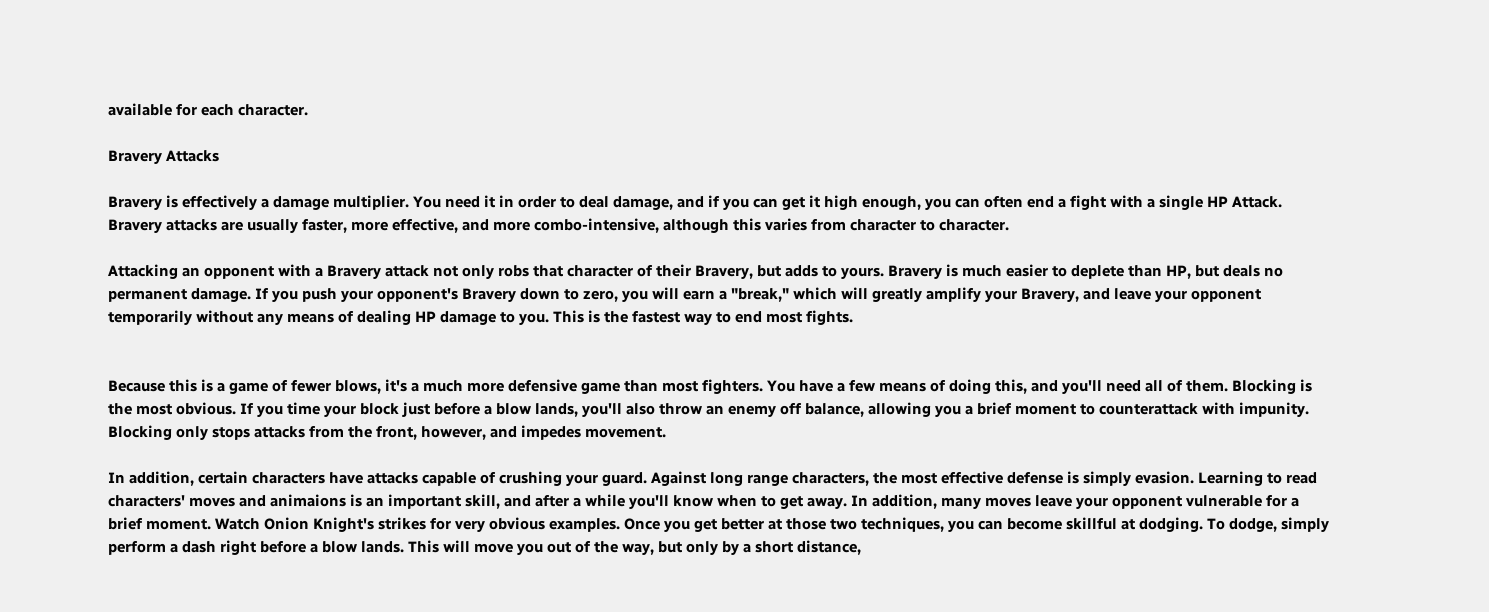available for each character.

Bravery Attacks

Bravery is effectively a damage multiplier. You need it in order to deal damage, and if you can get it high enough, you can often end a fight with a single HP Attack. Bravery attacks are usually faster, more effective, and more combo-intensive, although this varies from character to character.

Attacking an opponent with a Bravery attack not only robs that character of their Bravery, but adds to yours. Bravery is much easier to deplete than HP, but deals no permanent damage. If you push your opponent's Bravery down to zero, you will earn a "break," which will greatly amplify your Bravery, and leave your opponent temporarily without any means of dealing HP damage to you. This is the fastest way to end most fights.


Because this is a game of fewer blows, it's a much more defensive game than most fighters. You have a few means of doing this, and you'll need all of them. Blocking is the most obvious. If you time your block just before a blow lands, you'll also throw an enemy off balance, allowing you a brief moment to counterattack with impunity. Blocking only stops attacks from the front, however, and impedes movement.

In addition, certain characters have attacks capable of crushing your guard. Against long range characters, the most effective defense is simply evasion. Learning to read characters' moves and animaions is an important skill, and after a while you'll know when to get away. In addition, many moves leave your opponent vulnerable for a brief moment. Watch Onion Knight's strikes for very obvious examples. Once you get better at those two techniques, you can become skillful at dodging. To dodge, simply perform a dash right before a blow lands. This will move you out of the way, but only by a short distance,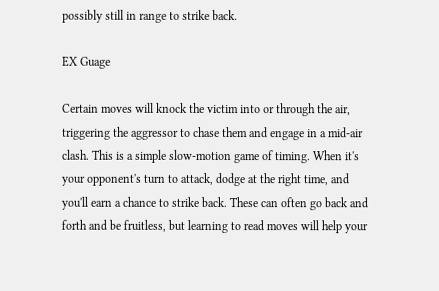possibly still in range to strike back.

EX Guage

Certain moves will knock the victim into or through the air, triggering the aggressor to chase them and engage in a mid-air clash. This is a simple slow-motion game of timing. When it's your opponent's turn to attack, dodge at the right time, and you'll earn a chance to strike back. These can often go back and forth and be fruitless, but learning to read moves will help your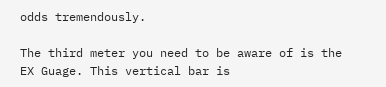odds tremendously.

The third meter you need to be aware of is the EX Guage. This vertical bar is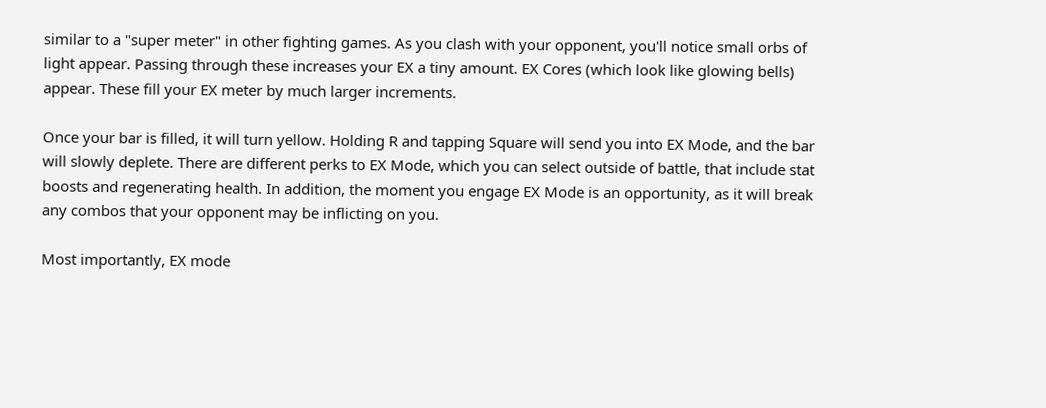similar to a "super meter" in other fighting games. As you clash with your opponent, you'll notice small orbs of light appear. Passing through these increases your EX a tiny amount. EX Cores (which look like glowing bells) appear. These fill your EX meter by much larger increments.

Once your bar is filled, it will turn yellow. Holding R and tapping Square will send you into EX Mode, and the bar will slowly deplete. There are different perks to EX Mode, which you can select outside of battle, that include stat boosts and regenerating health. In addition, the moment you engage EX Mode is an opportunity, as it will break any combos that your opponent may be inflicting on you.

Most importantly, EX mode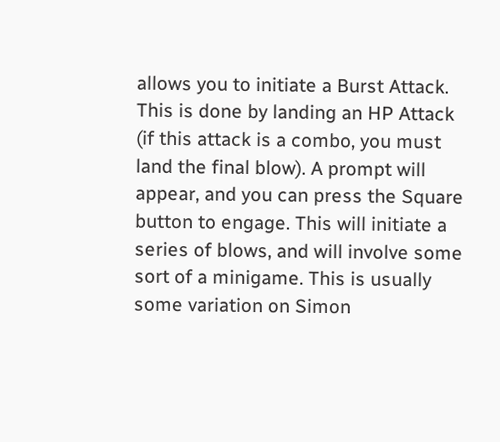allows you to initiate a Burst Attack. This is done by landing an HP Attack (if this attack is a combo, you must land the final blow). A prompt will appear, and you can press the Square button to engage. This will initiate a series of blows, and will involve some sort of a minigame. This is usually some variation on Simon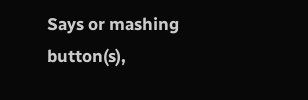Says or mashing button(s),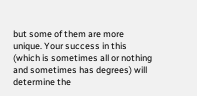but some of them are more unique. Your success in this (which is sometimes all or nothing and sometimes has degrees) will determine the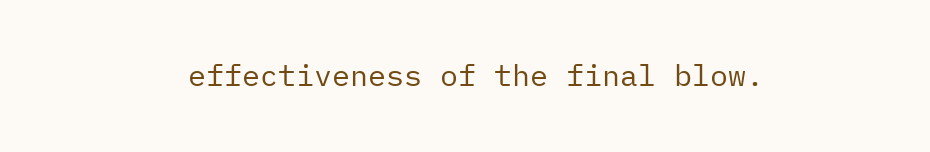effectiveness of the final blow.